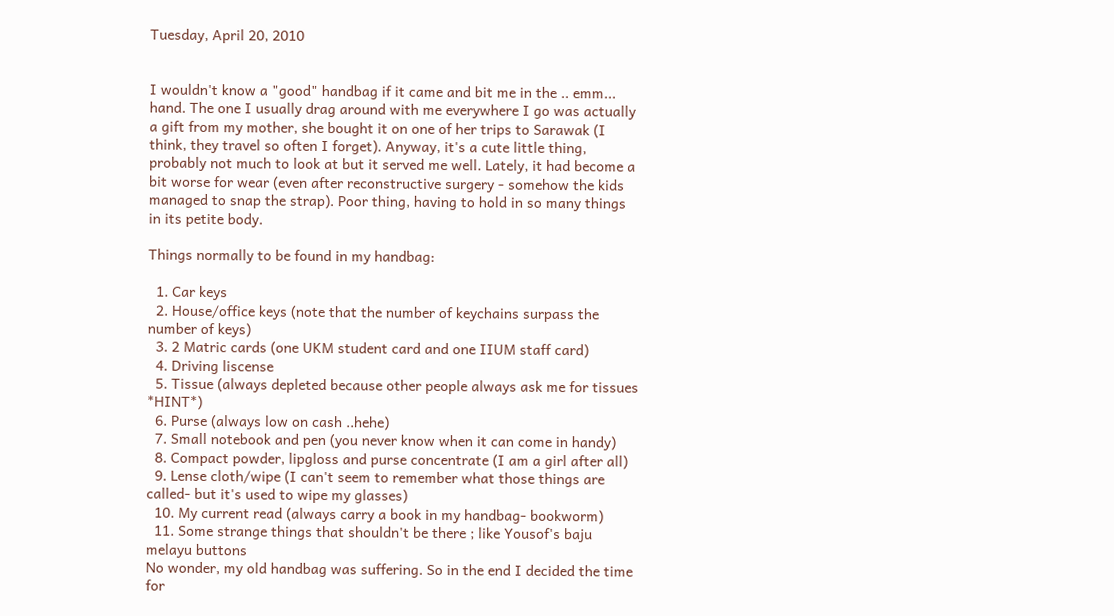Tuesday, April 20, 2010


I wouldn't know a "good" handbag if it came and bit me in the .. emm... hand. The one I usually drag around with me everywhere I go was actually a gift from my mother, she bought it on one of her trips to Sarawak (I think, they travel so often I forget). Anyway, it's a cute little thing, probably not much to look at but it served me well. Lately, it had become a bit worse for wear (even after reconstructive surgery - somehow the kids managed to snap the strap). Poor thing, having to hold in so many things in its petite body.

Things normally to be found in my handbag:

  1. Car keys
  2. House/office keys (note that the number of keychains surpass the number of keys)
  3. 2 Matric cards (one UKM student card and one IIUM staff card)
  4. Driving liscense
  5. Tissue (always depleted because other people always ask me for tissues *HINT*)
  6. Purse (always low on cash ..hehe)
  7. Small notebook and pen (you never know when it can come in handy)
  8. Compact powder, lipgloss and purse concentrate (I am a girl after all)
  9. Lense cloth/wipe (I can't seem to remember what those things are called- but it's used to wipe my glasses)
  10. My current read (always carry a book in my handbag- bookworm)
  11. Some strange things that shouldn't be there ; like Yousof's baju melayu buttons
No wonder, my old handbag was suffering. So in the end I decided the time for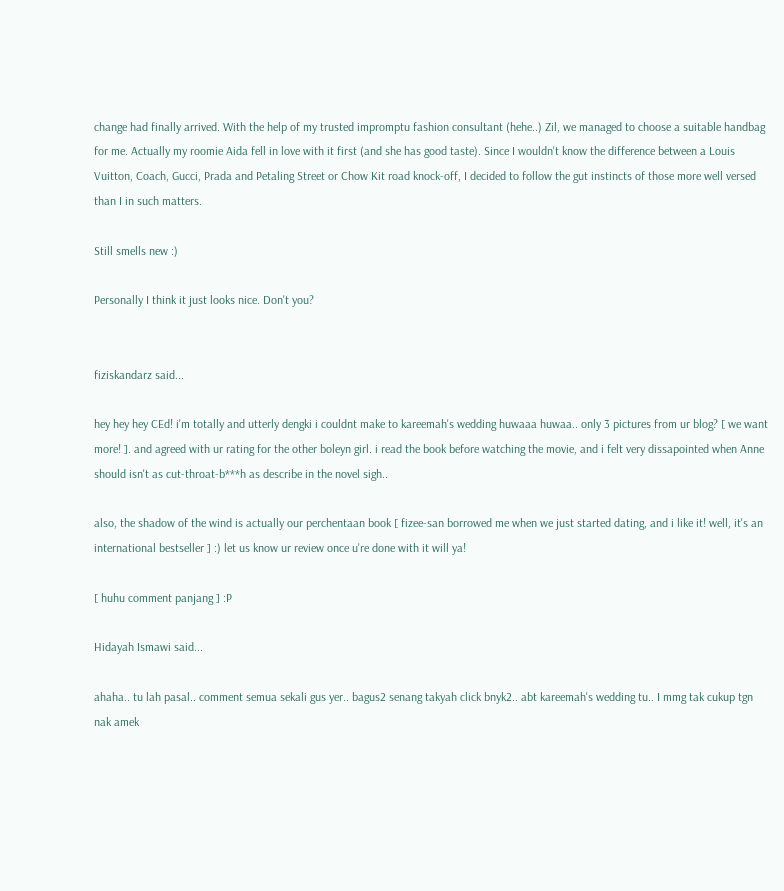change had finally arrived. With the help of my trusted impromptu fashion consultant (hehe..) Zil, we managed to choose a suitable handbag for me. Actually my roomie Aida fell in love with it first (and she has good taste). Since I wouldn't know the difference between a Louis Vuitton, Coach, Gucci, Prada and Petaling Street or Chow Kit road knock-off, I decided to follow the gut instincts of those more well versed than I in such matters.

Still smells new :)

Personally I think it just looks nice. Don't you?


fiziskandarz said...

hey hey hey CEd! i'm totally and utterly dengki i couldnt make to kareemah's wedding huwaaa huwaa.. only 3 pictures from ur blog? [ we want more! ]. and agreed with ur rating for the other boleyn girl. i read the book before watching the movie, and i felt very dissapointed when Anne should isn't as cut-throat-b***h as describe in the novel sigh..

also, the shadow of the wind is actually our perchentaan book [ fizee-san borrowed me when we just started dating, and i like it! well, it's an international bestseller ] :) let us know ur review once u're done with it will ya!

[ huhu comment panjang ] :P

Hidayah Ismawi said...

ahaha.. tu lah pasal.. comment semua sekali gus yer.. bagus2 senang takyah click bnyk2.. abt kareemah's wedding tu.. I mmg tak cukup tgn nak amek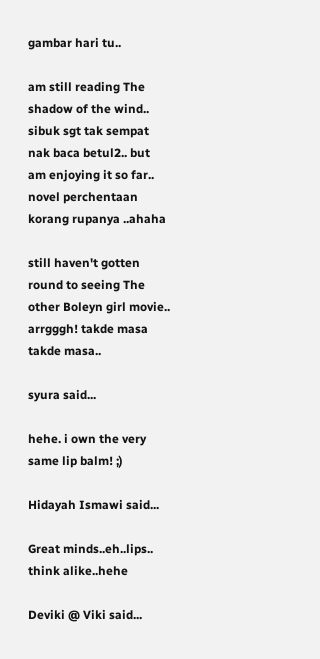gambar hari tu..

am still reading The shadow of the wind.. sibuk sgt tak sempat nak baca betul2.. but am enjoying it so far.. novel perchentaan korang rupanya ..ahaha

still haven't gotten round to seeing The other Boleyn girl movie.. arrgggh! takde masa takde masa..

syura said...

hehe. i own the very same lip balm! ;)

Hidayah Ismawi said...

Great minds..eh..lips.. think alike..hehe

Deviki @ Viki said...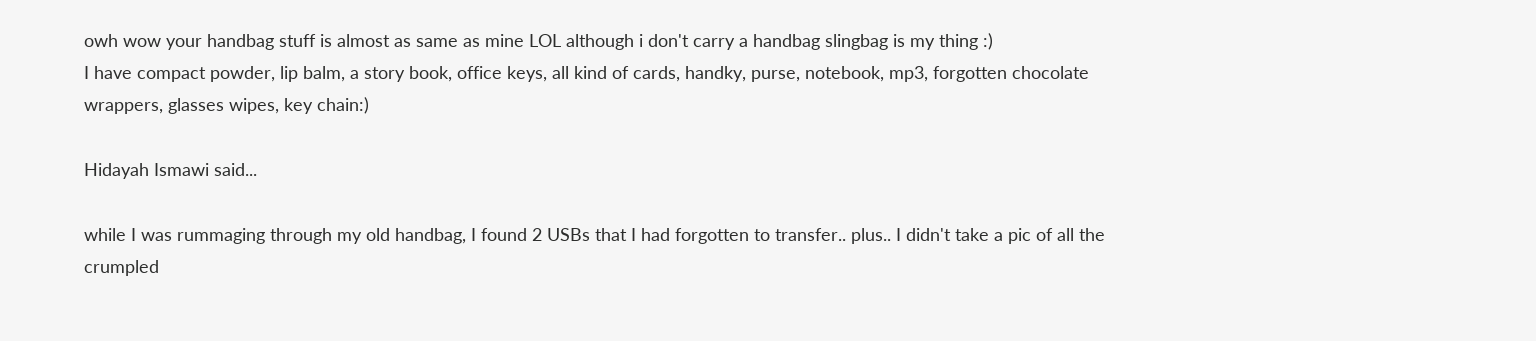owh wow your handbag stuff is almost as same as mine LOL although i don't carry a handbag slingbag is my thing :)
I have compact powder, lip balm, a story book, office keys, all kind of cards, handky, purse, notebook, mp3, forgotten chocolate wrappers, glasses wipes, key chain:)

Hidayah Ismawi said...

while I was rummaging through my old handbag, I found 2 USBs that I had forgotten to transfer.. plus.. I didn't take a pic of all the crumpled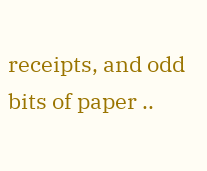receipts, and odd bits of paper ..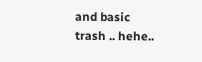and basic trash .. hehe..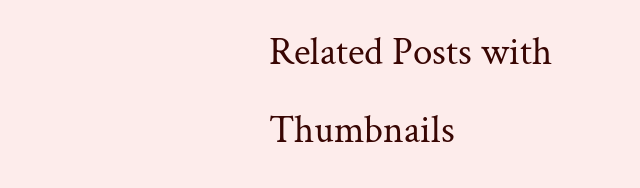Related Posts with Thumbnails